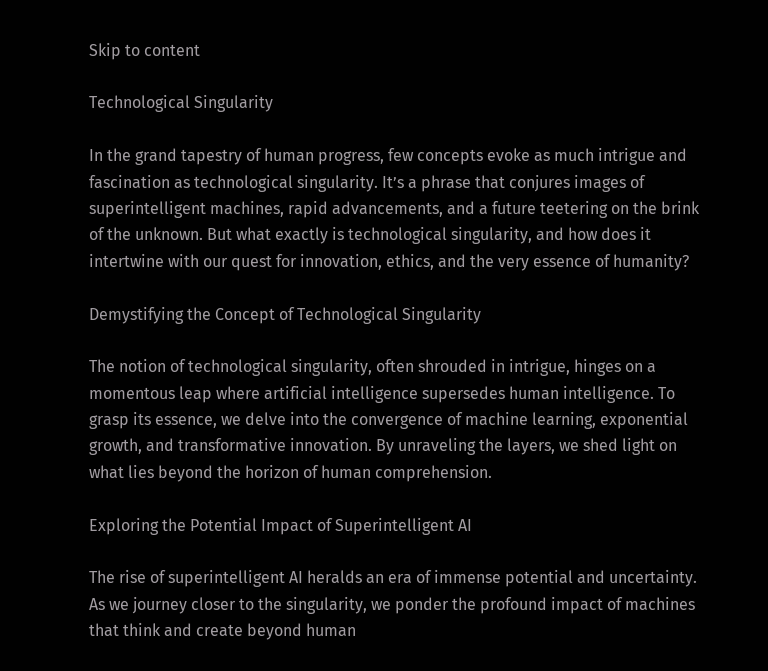Skip to content

Technological Singularity

In the grand tapestry of human progress, few concepts evoke as much intrigue and fascination as technological singularity. It’s a phrase that conjures images of superintelligent machines, rapid advancements, and a future teetering on the brink of the unknown. But what exactly is technological singularity, and how does it intertwine with our quest for innovation, ethics, and the very essence of humanity?

Demystifying the Concept of Technological Singularity

The notion of technological singularity, often shrouded in intrigue, hinges on a momentous leap where artificial intelligence supersedes human intelligence. To grasp its essence, we delve into the convergence of machine learning, exponential growth, and transformative innovation. By unraveling the layers, we shed light on what lies beyond the horizon of human comprehension.

Exploring the Potential Impact of Superintelligent AI

The rise of superintelligent AI heralds an era of immense potential and uncertainty. As we journey closer to the singularity, we ponder the profound impact of machines that think and create beyond human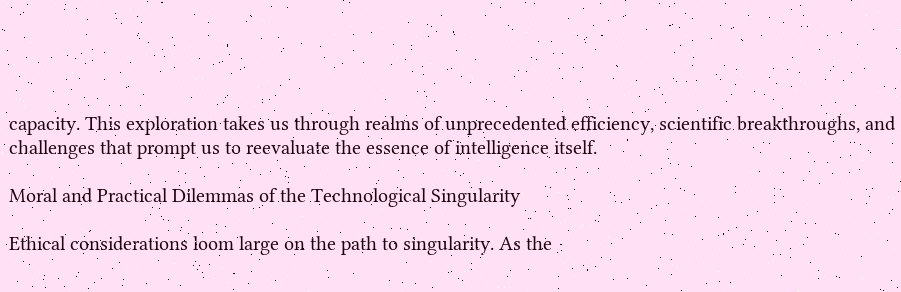capacity. This exploration takes us through realms of unprecedented efficiency, scientific breakthroughs, and challenges that prompt us to reevaluate the essence of intelligence itself.

Moral and Practical Dilemmas of the Technological Singularity

Ethical considerations loom large on the path to singularity. As the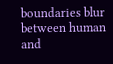boundaries blur between human and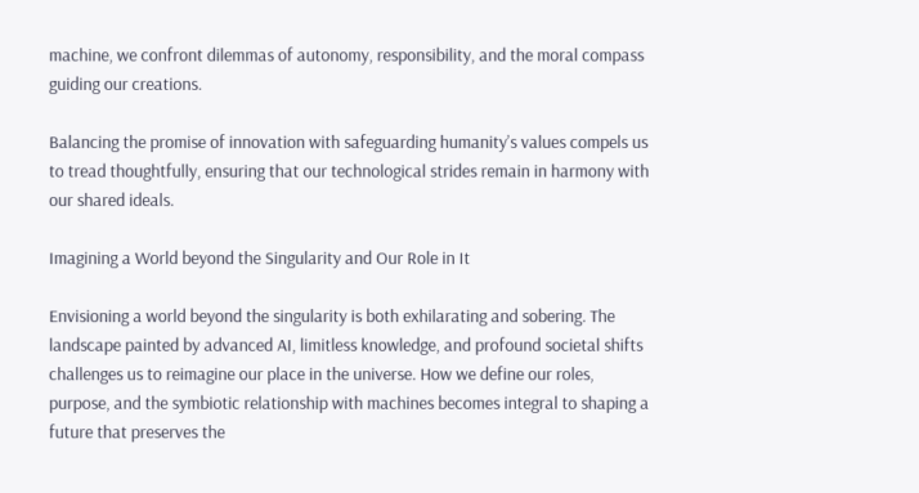machine, we confront dilemmas of autonomy, responsibility, and the moral compass guiding our creations.

Balancing the promise of innovation with safeguarding humanity’s values compels us to tread thoughtfully, ensuring that our technological strides remain in harmony with our shared ideals.

Imagining a World beyond the Singularity and Our Role in It

Envisioning a world beyond the singularity is both exhilarating and sobering. The landscape painted by advanced AI, limitless knowledge, and profound societal shifts challenges us to reimagine our place in the universe. How we define our roles, purpose, and the symbiotic relationship with machines becomes integral to shaping a future that preserves the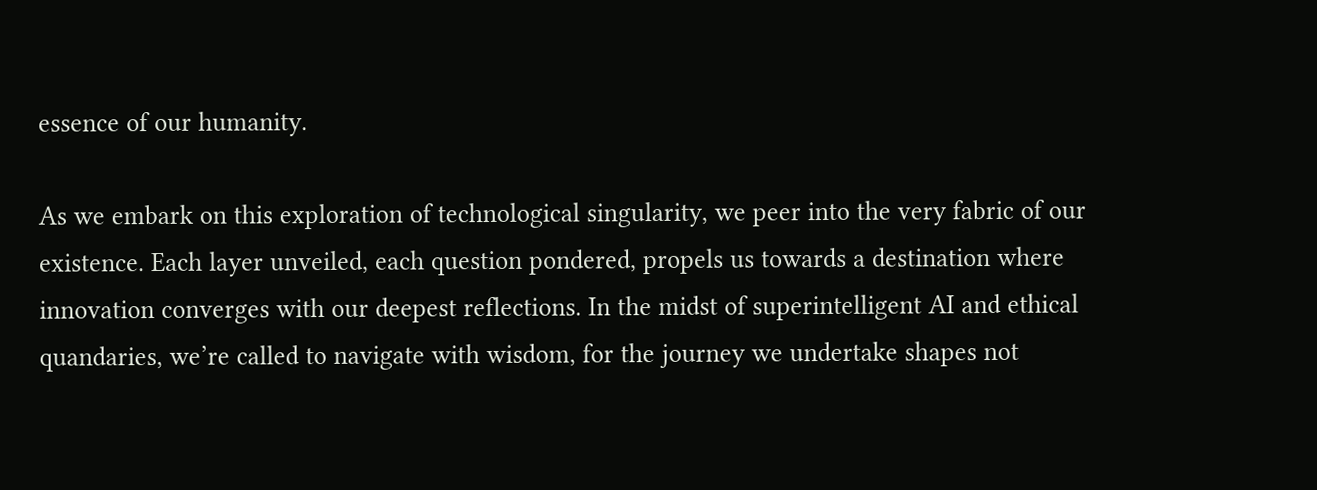essence of our humanity.

As we embark on this exploration of technological singularity, we peer into the very fabric of our existence. Each layer unveiled, each question pondered, propels us towards a destination where innovation converges with our deepest reflections. In the midst of superintelligent AI and ethical quandaries, we’re called to navigate with wisdom, for the journey we undertake shapes not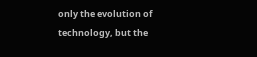only the evolution of technology, but the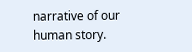narrative of our human story.